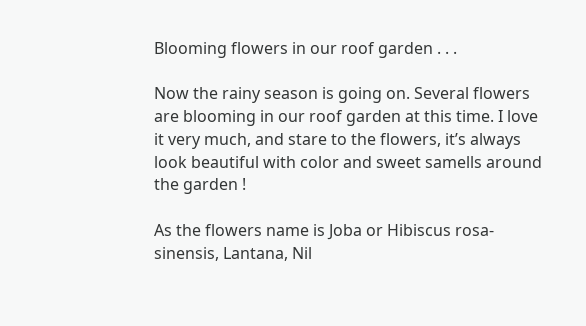Blooming flowers in our roof garden . . .

Now the rainy season is going on. Several flowers are blooming in our roof garden at this time. I love it very much, and stare to the flowers, it’s always look beautiful with color and sweet samells around the garden !

As the flowers name is Joba or Hibiscus rosa-sinensis, Lantana, Nil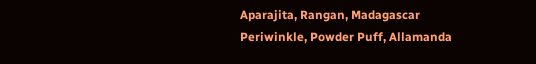Aparajita, Rangan, Madagascar Periwinkle, Powder Puff, Allamanda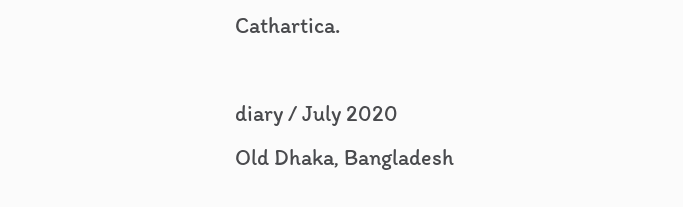Cathartica.

diary / July 2020
Old Dhaka, Bangladesh